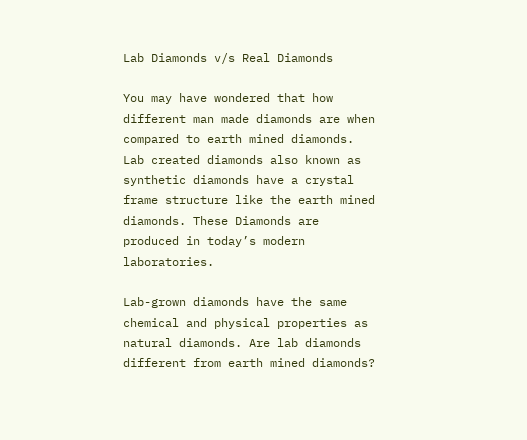Lab Diamonds v/s Real Diamonds

You may have wondered that how different man made diamonds are when compared to earth mined diamonds. Lab created diamonds also known as synthetic diamonds have a crystal frame structure like the earth mined diamonds. These Diamonds are produced in today’s modern laboratories.

Lab-grown diamonds have the same chemical and physical properties as natural diamonds. Are lab diamonds different from earth mined diamonds?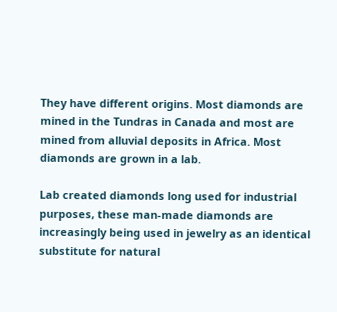They have different origins. Most diamonds are mined in the Tundras in Canada and most are mined from alluvial deposits in Africa. Most diamonds are grown in a lab.

Lab created diamonds long used for industrial purposes, these man-made diamonds are increasingly being used in jewelry as an identical substitute for natural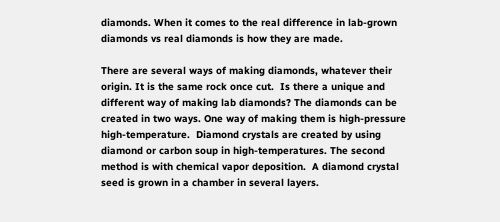diamonds. When it comes to the real difference in lab-grown diamonds vs real diamonds is how they are made.

There are several ways of making diamonds, whatever their origin. It is the same rock once cut.  Is there a unique and different way of making lab diamonds? The diamonds can be created in two ways. One way of making them is high-pressure high-temperature.  Diamond crystals are created by using diamond or carbon soup in high-temperatures. The second method is with chemical vapor deposition.  A diamond crystal seed is grown in a chamber in several layers.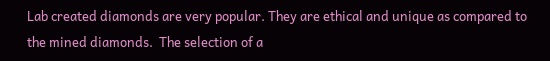Lab created diamonds are very popular. They are ethical and unique as compared to the mined diamonds.  The selection of a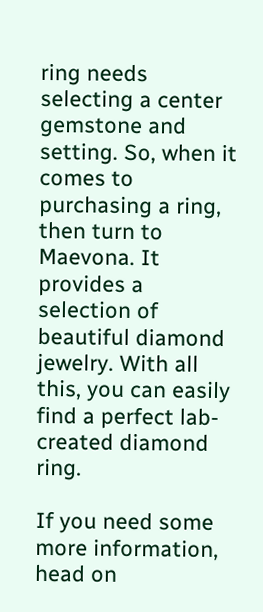ring needs selecting a center gemstone and setting. So, when it comes to purchasing a ring, then turn to Maevona. It provides a selection of beautiful diamond jewelry. With all this, you can easily find a perfect lab-created diamond ring.

If you need some more information, head on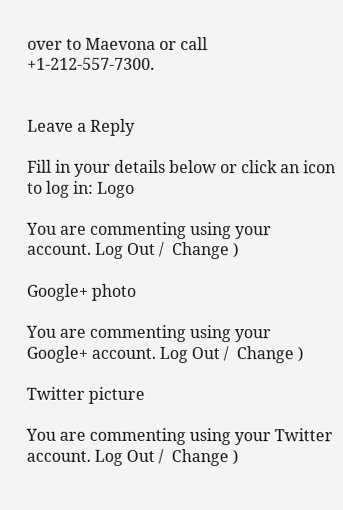over to Maevona or call +1-212-557-7300.


Leave a Reply

Fill in your details below or click an icon to log in: Logo

You are commenting using your account. Log Out /  Change )

Google+ photo

You are commenting using your Google+ account. Log Out /  Change )

Twitter picture

You are commenting using your Twitter account. Log Out /  Change )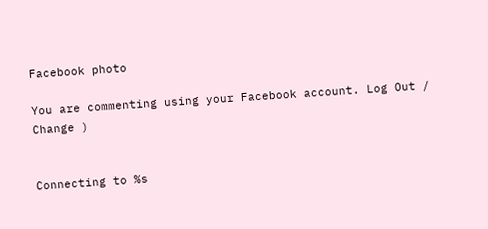Facebook photo

You are commenting using your Facebook account. Log Out /  Change )


Connecting to %s